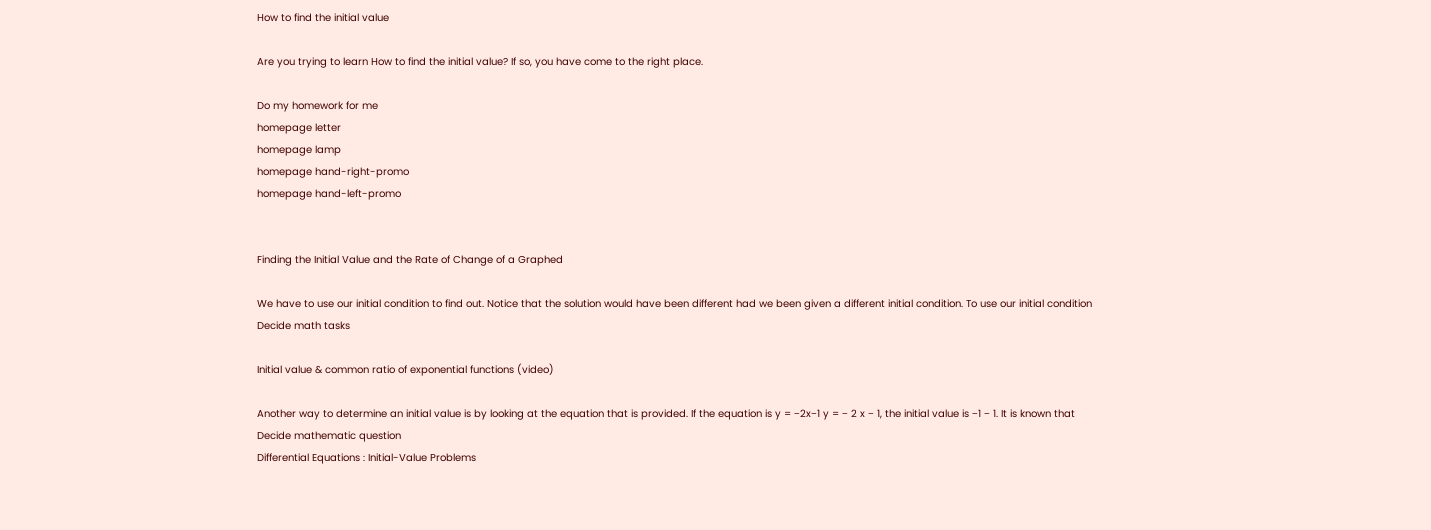How to find the initial value

Are you trying to learn How to find the initial value? If so, you have come to the right place.

Do my homework for me
homepage letter
homepage lamp
homepage hand-right-promo
homepage hand-left-promo


Finding the Initial Value and the Rate of Change of a Graphed

We have to use our initial condition to find out. Notice that the solution would have been different had we been given a different initial condition. To use our initial condition
Decide math tasks

Initial value & common ratio of exponential functions (video)

Another way to determine an initial value is by looking at the equation that is provided. If the equation is y = −2x−1 y = − 2 x − 1, the initial value is −1 − 1. It is known that
Decide mathematic question
Differential Equations : Initial-Value Problems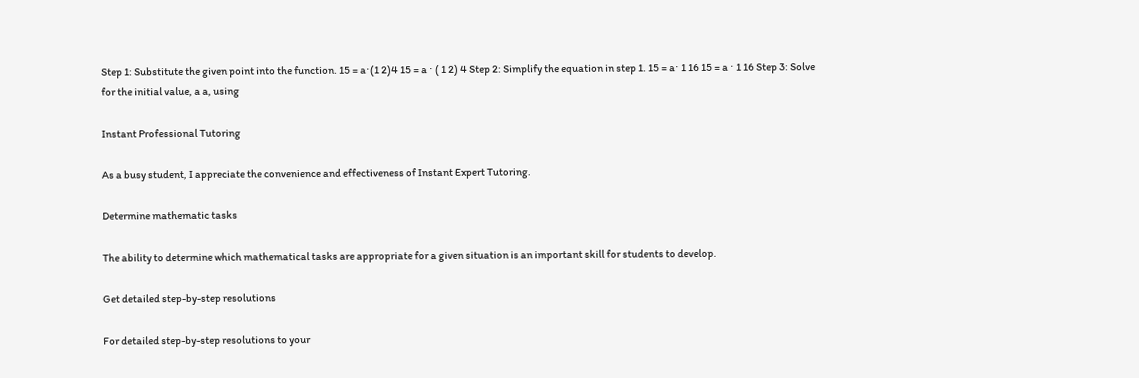Step 1: Substitute the given point into the function. 15 = a⋅(1 2)4 15 = a ⋅ ( 1 2) 4 Step 2: Simplify the equation in step 1. 15 = a⋅ 1 16 15 = a ⋅ 1 16 Step 3: Solve for the initial value, a a, using

Instant Professional Tutoring

As a busy student, I appreciate the convenience and effectiveness of Instant Expert Tutoring.

Determine mathematic tasks

The ability to determine which mathematical tasks are appropriate for a given situation is an important skill for students to develop.

Get detailed step-by-step resolutions

For detailed step-by-step resolutions to your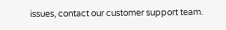issues, contact our customer support team.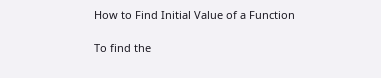How to Find Initial Value of a Function

To find the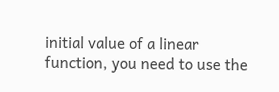initial value of a linear function, you need to use the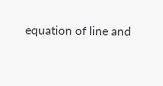equation of line and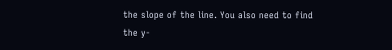the slope of the line. You also need to find the y-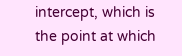intercept, which is the point at which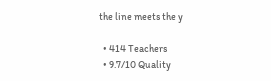the line meets the y

  • 414 Teachers
  • 9.7/10 Quality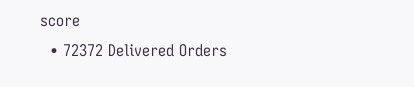score
  • 72372 Delivered Orders